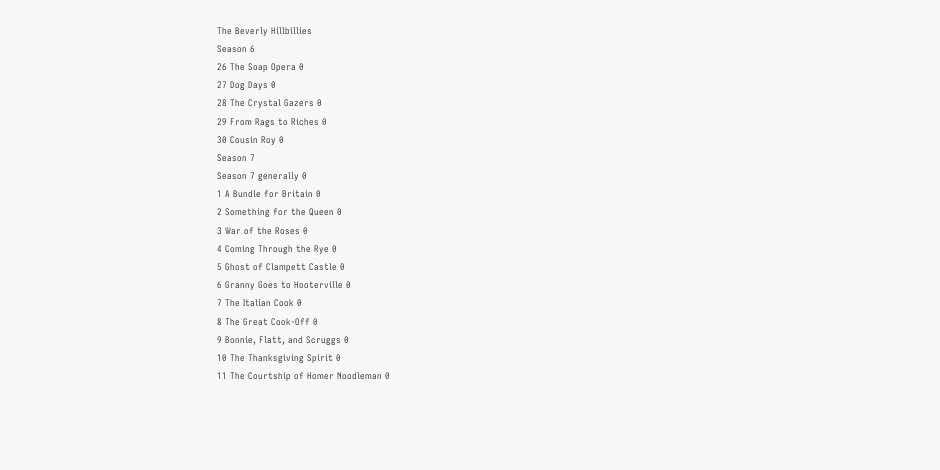The Beverly Hillbillies
Season 6
26 The Soap Opera 0
27 Dog Days 0
28 The Crystal Gazers 0
29 From Rags to Riches 0
30 Cousin Roy 0
Season 7
Season 7 generally 0
1 A Bundle for Britain 0
2 Something for the Queen 0
3 War of the Roses 0
4 Coming Through the Rye 0
5 Ghost of Clampett Castle 0
6 Granny Goes to Hooterville 0
7 The Italian Cook 0
8 The Great Cook-Off 0
9 Bonnie, Flatt, and Scruggs 0
10 The Thanksgiving Spirit 0
11 The Courtship of Homer Noodleman 0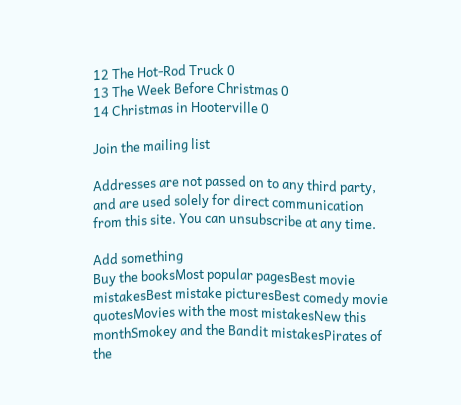12 The Hot-Rod Truck 0
13 The Week Before Christmas 0
14 Christmas in Hooterville 0

Join the mailing list

Addresses are not passed on to any third party, and are used solely for direct communication from this site. You can unsubscribe at any time.

Add something
Buy the booksMost popular pagesBest movie mistakesBest mistake picturesBest comedy movie quotesMovies with the most mistakesNew this monthSmokey and the Bandit mistakesPirates of the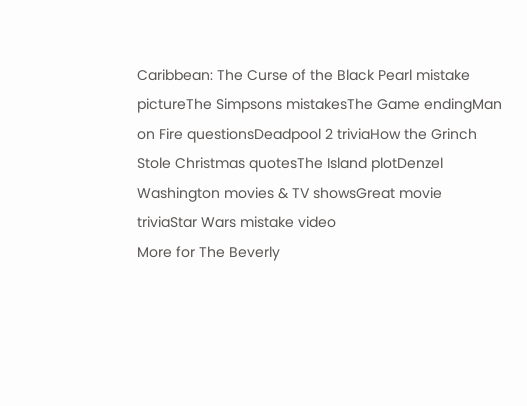Caribbean: The Curse of the Black Pearl mistake pictureThe Simpsons mistakesThe Game endingMan on Fire questionsDeadpool 2 triviaHow the Grinch Stole Christmas quotesThe Island plotDenzel Washington movies & TV showsGreat movie triviaStar Wars mistake video
More for The Beverly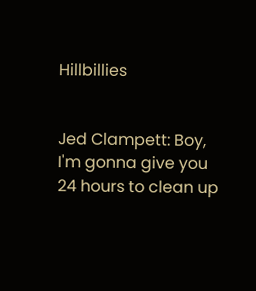Hillbillies


Jed Clampett: Boy, I'm gonna give you 24 hours to clean up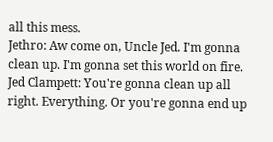all this mess.
Jethro: Aw come on, Uncle Jed. I'm gonna clean up. I'm gonna set this world on fire.
Jed Clampett: You're gonna clean up all right. Everything. Or you're gonna end up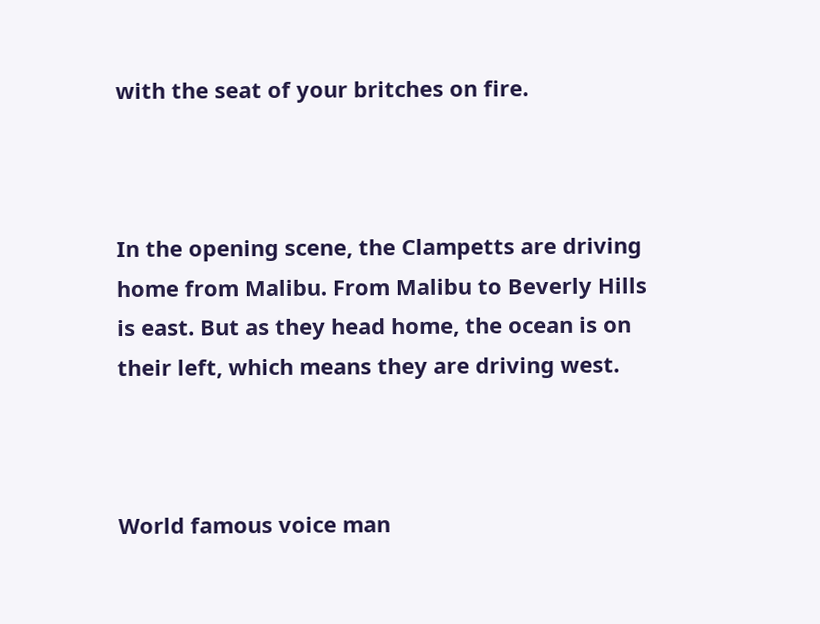with the seat of your britches on fire.



In the opening scene, the Clampetts are driving home from Malibu. From Malibu to Beverly Hills is east. But as they head home, the ocean is on their left, which means they are driving west.



World famous voice man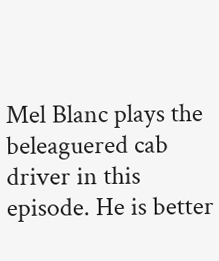Mel Blanc plays the beleaguered cab driver in this episode. He is better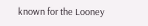known for the Looney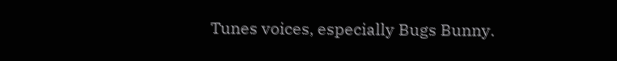Tunes voices, especially Bugs Bunny.